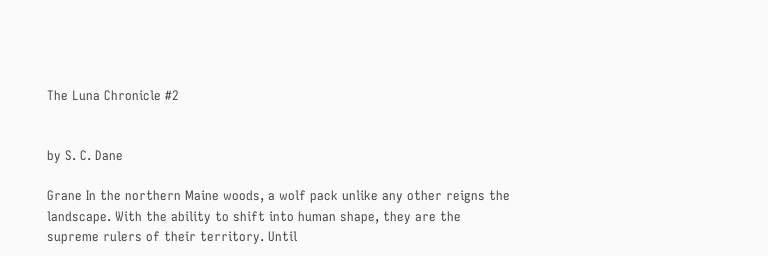The Luna Chronicle #2


by S. C. Dane

Grane In the northern Maine woods, a wolf pack unlike any other reigns the landscape. With the ability to shift into human shape, they are the supreme rulers of their territory. Until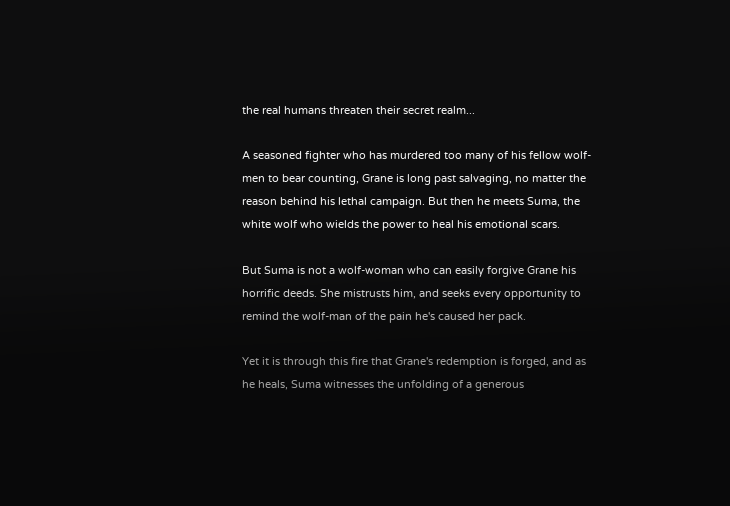the real humans threaten their secret realm...

A seasoned fighter who has murdered too many of his fellow wolf-men to bear counting, Grane is long past salvaging, no matter the reason behind his lethal campaign. But then he meets Suma, the white wolf who wields the power to heal his emotional scars.

But Suma is not a wolf-woman who can easily forgive Grane his horrific deeds. She mistrusts him, and seeks every opportunity to remind the wolf-man of the pain he's caused her pack.

Yet it is through this fire that Grane's redemption is forged, and as he heals, Suma witnesses the unfolding of a generous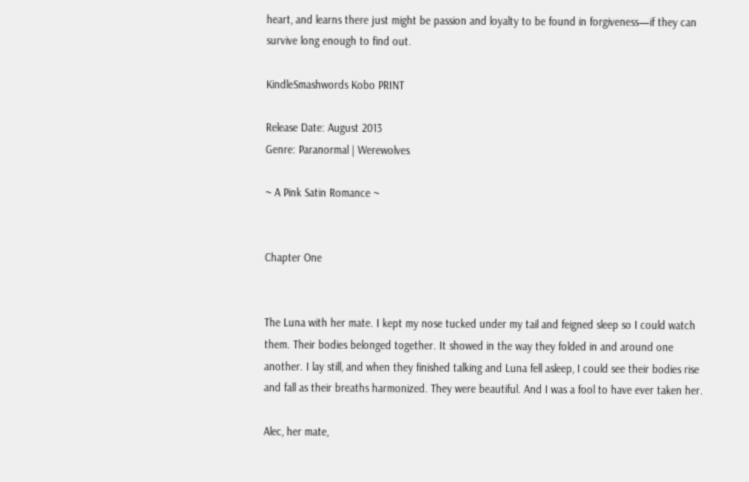heart, and learns there just might be passion and loyalty to be found in forgiveness—if they can survive long enough to find out.

KindleSmashwords Kobo PRINT

Release Date: August 2013
Genre: Paranormal | Werewolves

~ A Pink Satin Romance ~


Chapter One


The Luna with her mate. I kept my nose tucked under my tail and feigned sleep so I could watch them. Their bodies belonged together. It showed in the way they folded in and around one another. I lay still, and when they finished talking and Luna fell asleep, I could see their bodies rise and fall as their breaths harmonized. They were beautiful. And I was a fool to have ever taken her.

Alec, her mate,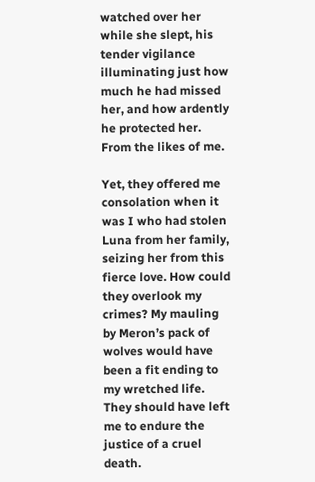watched over her while she slept, his tender vigilance illuminating just how much he had missed her, and how ardently he protected her. From the likes of me.

Yet, they offered me consolation when it was I who had stolen Luna from her family, seizing her from this fierce love. How could they overlook my crimes? My mauling by Meron’s pack of wolves would have been a fit ending to my wretched life. They should have left me to endure the justice of a cruel death.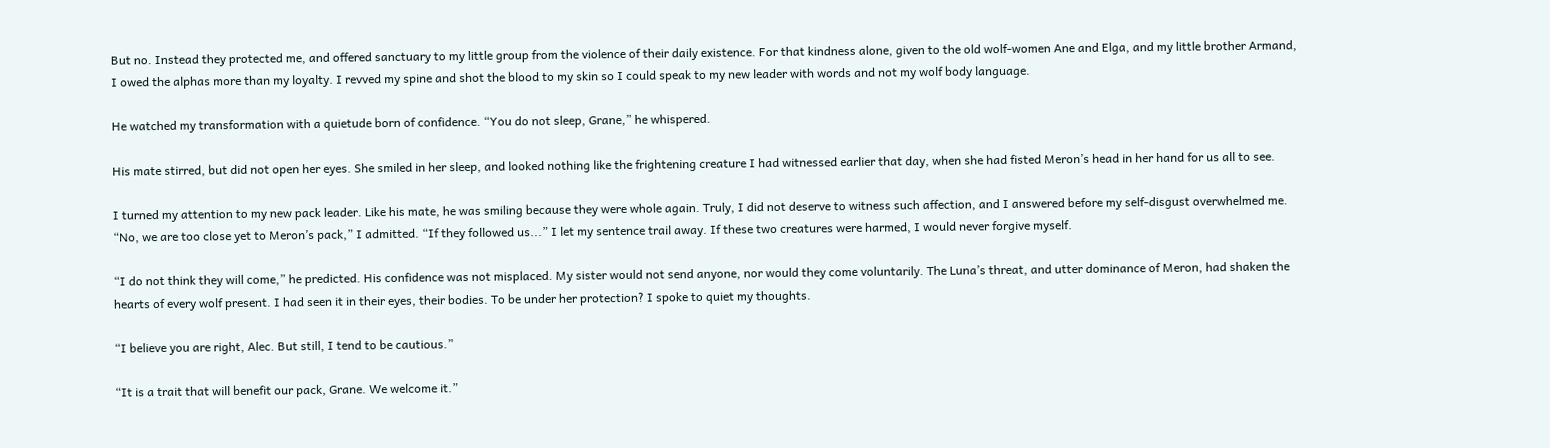But no. Instead they protected me, and offered sanctuary to my little group from the violence of their daily existence. For that kindness alone, given to the old wolf-women Ane and Elga, and my little brother Armand, I owed the alphas more than my loyalty. I revved my spine and shot the blood to my skin so I could speak to my new leader with words and not my wolf body language.

He watched my transformation with a quietude born of confidence. “You do not sleep, Grane,” he whispered.

His mate stirred, but did not open her eyes. She smiled in her sleep, and looked nothing like the frightening creature I had witnessed earlier that day, when she had fisted Meron’s head in her hand for us all to see.

I turned my attention to my new pack leader. Like his mate, he was smiling because they were whole again. Truly, I did not deserve to witness such affection, and I answered before my self-disgust overwhelmed me. “No, we are too close yet to Meron’s pack,” I admitted. “If they followed us...” I let my sentence trail away. If these two creatures were harmed, I would never forgive myself.

“I do not think they will come,” he predicted. His confidence was not misplaced. My sister would not send anyone, nor would they come voluntarily. The Luna’s threat, and utter dominance of Meron, had shaken the hearts of every wolf present. I had seen it in their eyes, their bodies. To be under her protection? I spoke to quiet my thoughts.

“I believe you are right, Alec. But still, I tend to be cautious.”

“It is a trait that will benefit our pack, Grane. We welcome it.”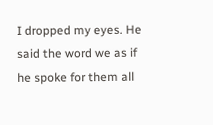I dropped my eyes. He said the word we as if he spoke for them all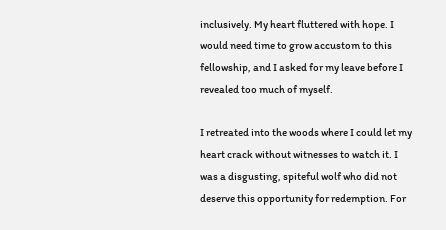inclusively. My heart fluttered with hope. I would need time to grow accustom to this fellowship, and I asked for my leave before I revealed too much of myself.

I retreated into the woods where I could let my heart crack without witnesses to watch it. I was a disgusting, spiteful wolf who did not deserve this opportunity for redemption. For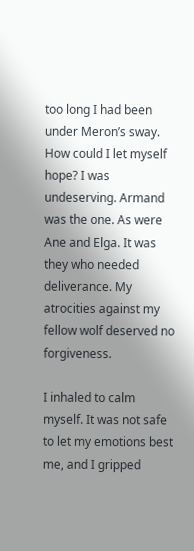too long I had been under Meron’s sway. How could I let myself hope? I was undeserving. Armand was the one. As were Ane and Elga. It was they who needed deliverance. My atrocities against my fellow wolf deserved no forgiveness.

I inhaled to calm myself. It was not safe to let my emotions best me, and I gripped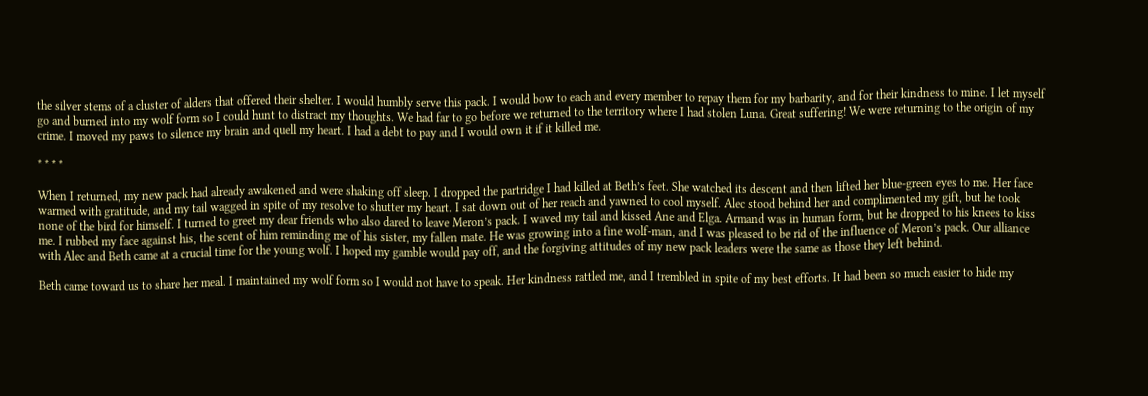the silver stems of a cluster of alders that offered their shelter. I would humbly serve this pack. I would bow to each and every member to repay them for my barbarity, and for their kindness to mine. I let myself go and burned into my wolf form so I could hunt to distract my thoughts. We had far to go before we returned to the territory where I had stolen Luna. Great suffering! We were returning to the origin of my crime. I moved my paws to silence my brain and quell my heart. I had a debt to pay and I would own it if it killed me.

* * * *

When I returned, my new pack had already awakened and were shaking off sleep. I dropped the partridge I had killed at Beth’s feet. She watched its descent and then lifted her blue-green eyes to me. Her face warmed with gratitude, and my tail wagged in spite of my resolve to shutter my heart. I sat down out of her reach and yawned to cool myself. Alec stood behind her and complimented my gift, but he took none of the bird for himself. I turned to greet my dear friends who also dared to leave Meron’s pack. I waved my tail and kissed Ane and Elga. Armand was in human form, but he dropped to his knees to kiss me. I rubbed my face against his, the scent of him reminding me of his sister, my fallen mate. He was growing into a fine wolf-man, and I was pleased to be rid of the influence of Meron’s pack. Our alliance with Alec and Beth came at a crucial time for the young wolf. I hoped my gamble would pay off, and the forgiving attitudes of my new pack leaders were the same as those they left behind.

Beth came toward us to share her meal. I maintained my wolf form so I would not have to speak. Her kindness rattled me, and I trembled in spite of my best efforts. It had been so much easier to hide my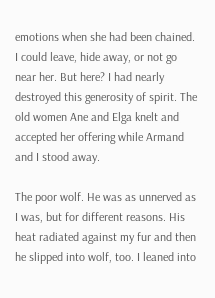emotions when she had been chained. I could leave, hide away, or not go near her. But here? I had nearly destroyed this generosity of spirit. The old women Ane and Elga knelt and accepted her offering while Armand and I stood away.

The poor wolf. He was as unnerved as I was, but for different reasons. His heat radiated against my fur and then he slipped into wolf, too. I leaned into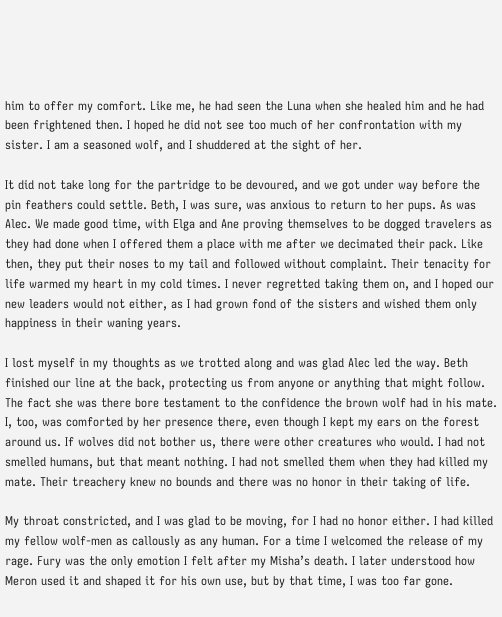him to offer my comfort. Like me, he had seen the Luna when she healed him and he had been frightened then. I hoped he did not see too much of her confrontation with my sister. I am a seasoned wolf, and I shuddered at the sight of her.

It did not take long for the partridge to be devoured, and we got under way before the pin feathers could settle. Beth, I was sure, was anxious to return to her pups. As was Alec. We made good time, with Elga and Ane proving themselves to be dogged travelers as they had done when I offered them a place with me after we decimated their pack. Like then, they put their noses to my tail and followed without complaint. Their tenacity for life warmed my heart in my cold times. I never regretted taking them on, and I hoped our new leaders would not either, as I had grown fond of the sisters and wished them only happiness in their waning years.

I lost myself in my thoughts as we trotted along and was glad Alec led the way. Beth finished our line at the back, protecting us from anyone or anything that might follow. The fact she was there bore testament to the confidence the brown wolf had in his mate. I, too, was comforted by her presence there, even though I kept my ears on the forest around us. If wolves did not bother us, there were other creatures who would. I had not smelled humans, but that meant nothing. I had not smelled them when they had killed my mate. Their treachery knew no bounds and there was no honor in their taking of life.

My throat constricted, and I was glad to be moving, for I had no honor either. I had killed my fellow wolf-men as callously as any human. For a time I welcomed the release of my rage. Fury was the only emotion I felt after my Misha’s death. I later understood how Meron used it and shaped it for his own use, but by that time, I was too far gone.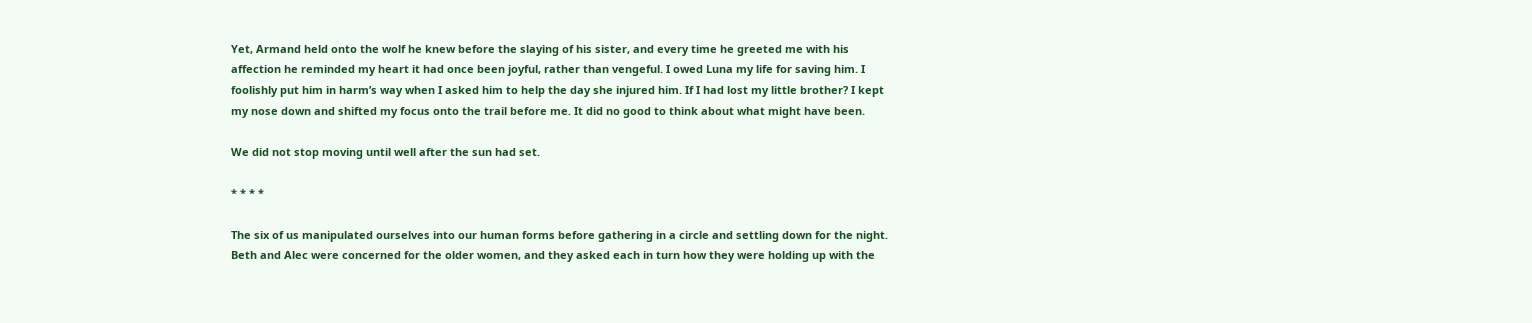Yet, Armand held onto the wolf he knew before the slaying of his sister, and every time he greeted me with his affection he reminded my heart it had once been joyful, rather than vengeful. I owed Luna my life for saving him. I foolishly put him in harm’s way when I asked him to help the day she injured him. If I had lost my little brother? I kept my nose down and shifted my focus onto the trail before me. It did no good to think about what might have been.

We did not stop moving until well after the sun had set.

* * * *

The six of us manipulated ourselves into our human forms before gathering in a circle and settling down for the night. Beth and Alec were concerned for the older women, and they asked each in turn how they were holding up with the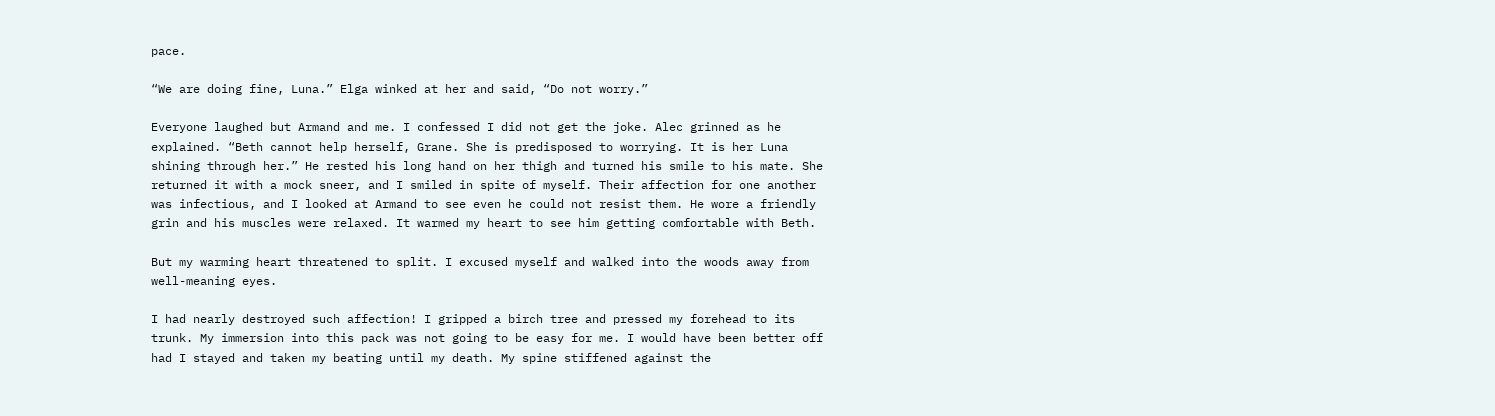pace.

“We are doing fine, Luna.” Elga winked at her and said, “Do not worry.”

Everyone laughed but Armand and me. I confessed I did not get the joke. Alec grinned as he explained. “Beth cannot help herself, Grane. She is predisposed to worrying. It is her Luna shining through her.” He rested his long hand on her thigh and turned his smile to his mate. She returned it with a mock sneer, and I smiled in spite of myself. Their affection for one another was infectious, and I looked at Armand to see even he could not resist them. He wore a friendly grin and his muscles were relaxed. It warmed my heart to see him getting comfortable with Beth.

But my warming heart threatened to split. I excused myself and walked into the woods away from well-meaning eyes.

I had nearly destroyed such affection! I gripped a birch tree and pressed my forehead to its trunk. My immersion into this pack was not going to be easy for me. I would have been better off had I stayed and taken my beating until my death. My spine stiffened against the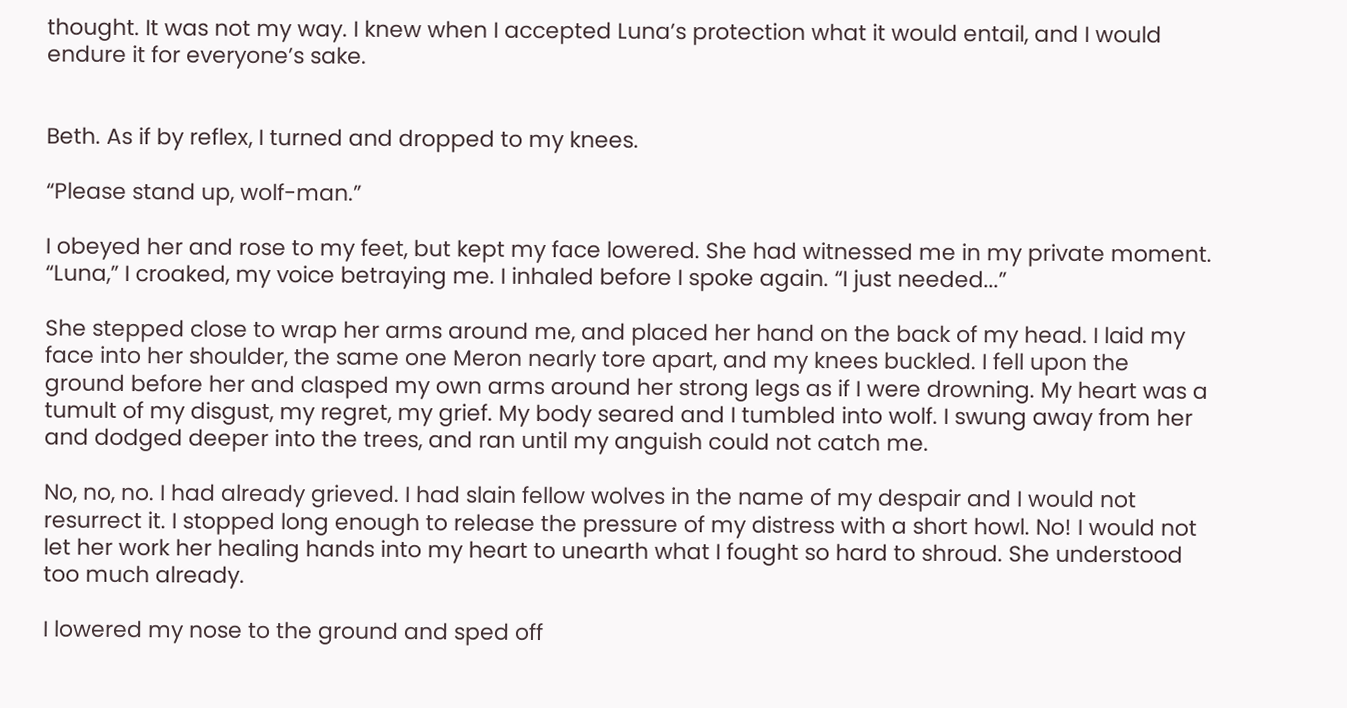thought. It was not my way. I knew when I accepted Luna’s protection what it would entail, and I would endure it for everyone’s sake.


Beth. As if by reflex, I turned and dropped to my knees.

“Please stand up, wolf-man.”

I obeyed her and rose to my feet, but kept my face lowered. She had witnessed me in my private moment. “Luna,” I croaked, my voice betraying me. I inhaled before I spoke again. “I just needed...”

She stepped close to wrap her arms around me, and placed her hand on the back of my head. I laid my face into her shoulder, the same one Meron nearly tore apart, and my knees buckled. I fell upon the ground before her and clasped my own arms around her strong legs as if I were drowning. My heart was a tumult of my disgust, my regret, my grief. My body seared and I tumbled into wolf. I swung away from her and dodged deeper into the trees, and ran until my anguish could not catch me.

No, no, no. I had already grieved. I had slain fellow wolves in the name of my despair and I would not resurrect it. I stopped long enough to release the pressure of my distress with a short howl. No! I would not let her work her healing hands into my heart to unearth what I fought so hard to shroud. She understood too much already.

I lowered my nose to the ground and sped off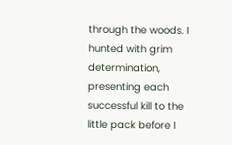through the woods. I hunted with grim determination, presenting each successful kill to the little pack before I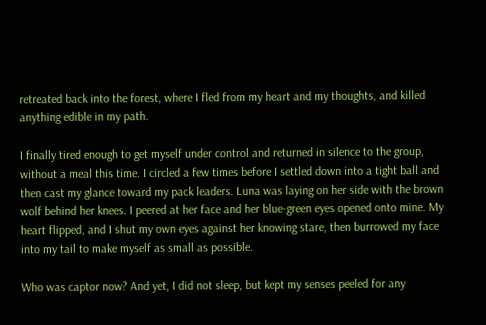retreated back into the forest, where I fled from my heart and my thoughts, and killed anything edible in my path.

I finally tired enough to get myself under control and returned in silence to the group, without a meal this time. I circled a few times before I settled down into a tight ball and then cast my glance toward my pack leaders. Luna was laying on her side with the brown wolf behind her knees. I peered at her face and her blue-green eyes opened onto mine. My heart flipped, and I shut my own eyes against her knowing stare, then burrowed my face into my tail to make myself as small as possible.

Who was captor now? And yet, I did not sleep, but kept my senses peeled for any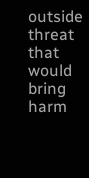outside threat that would bring harm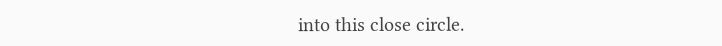into this close circle.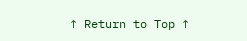↑ Return to Top ↑